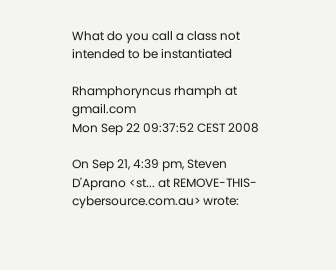What do you call a class not intended to be instantiated

Rhamphoryncus rhamph at gmail.com
Mon Sep 22 09:37:52 CEST 2008

On Sep 21, 4:39 pm, Steven D'Aprano <st... at REMOVE-THIS-
cybersource.com.au> wrote: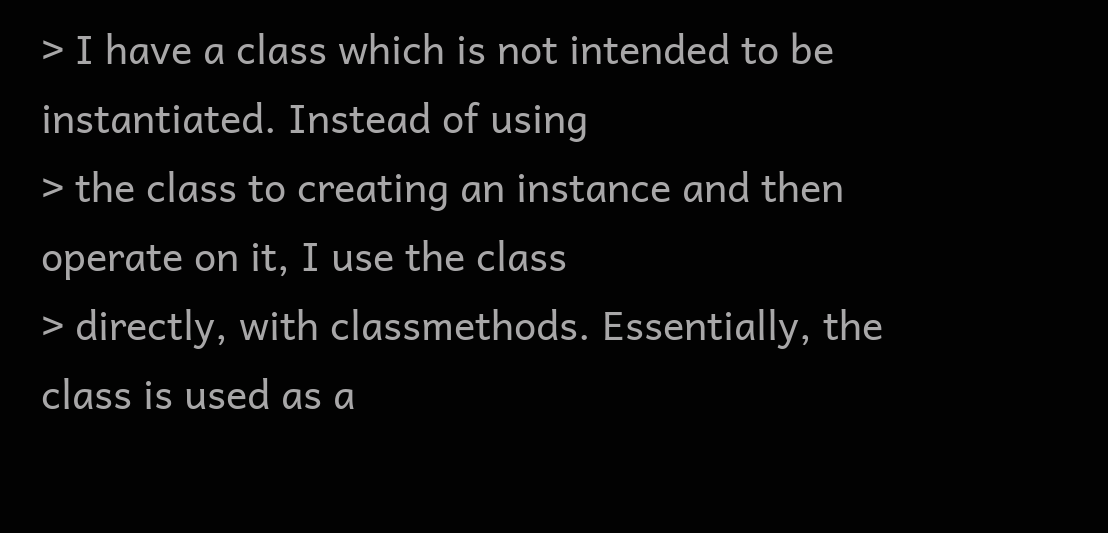> I have a class which is not intended to be instantiated. Instead of using
> the class to creating an instance and then operate on it, I use the class
> directly, with classmethods. Essentially, the class is used as a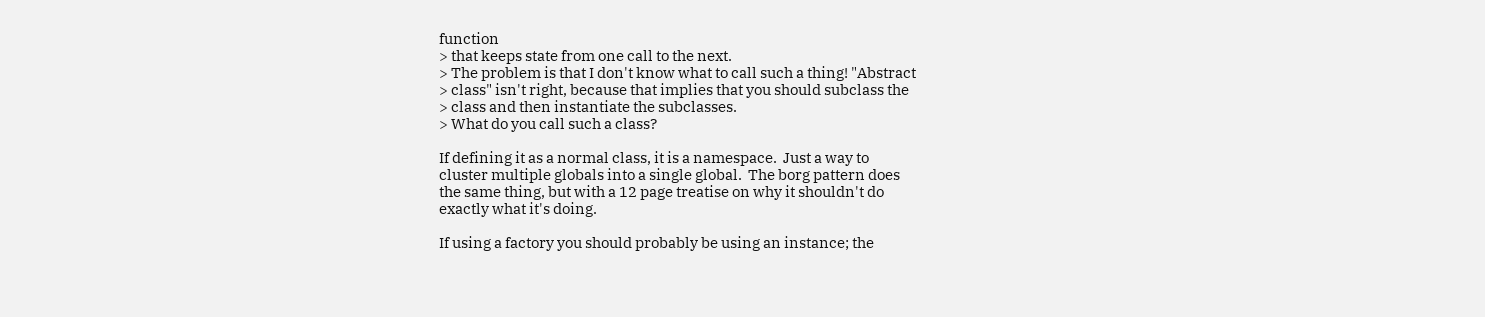function
> that keeps state from one call to the next.
> The problem is that I don't know what to call such a thing! "Abstract
> class" isn't right, because that implies that you should subclass the
> class and then instantiate the subclasses.
> What do you call such a class?

If defining it as a normal class, it is a namespace.  Just a way to
cluster multiple globals into a single global.  The borg pattern does
the same thing, but with a 12 page treatise on why it shouldn't do
exactly what it's doing.

If using a factory you should probably be using an instance; the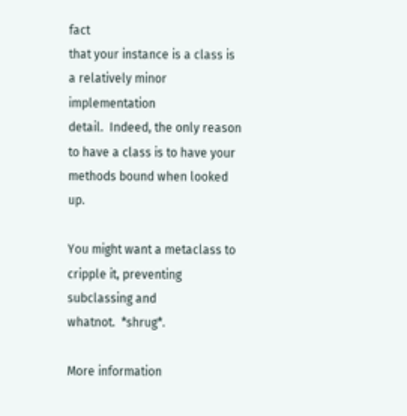fact
that your instance is a class is a relatively minor implementation
detail.  Indeed, the only reason to have a class is to have your
methods bound when looked up.

You might want a metaclass to cripple it, preventing subclassing and
whatnot.  *shrug*.

More information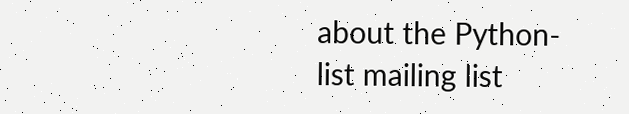about the Python-list mailing list